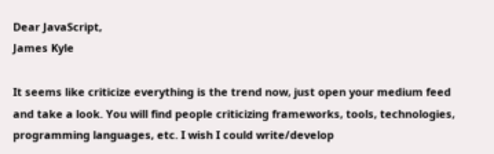Dear JavaScript,
James Kyle

It seems like criticize everything is the trend now, just open your medium feed and take a look. You will find people criticizing frameworks, tools, technologies, programming languages, etc. I wish I could write/develop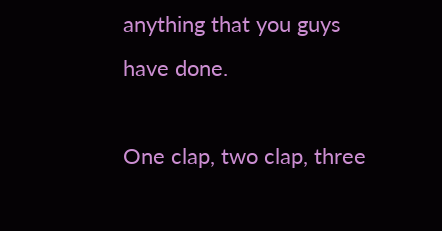anything that you guys have done.

One clap, two clap, three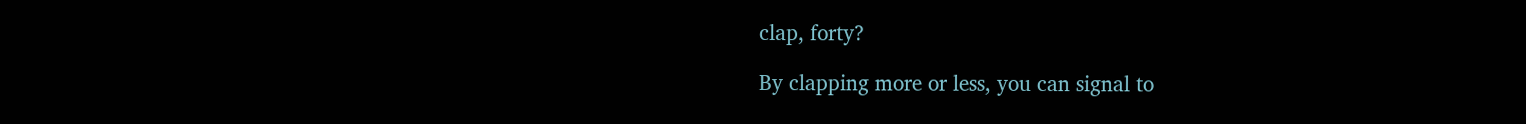clap, forty?

By clapping more or less, you can signal to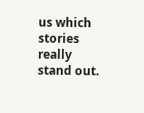us which stories really stand out.